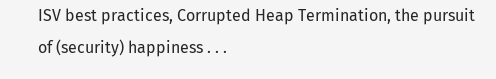ISV best practices, Corrupted Heap Termination, the pursuit of (security) happiness . . .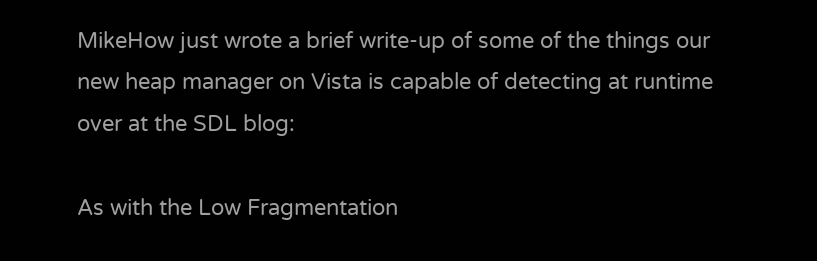MikeHow just wrote a brief write-up of some of the things our new heap manager on Vista is capable of detecting at runtime over at the SDL blog:

As with the Low Fragmentation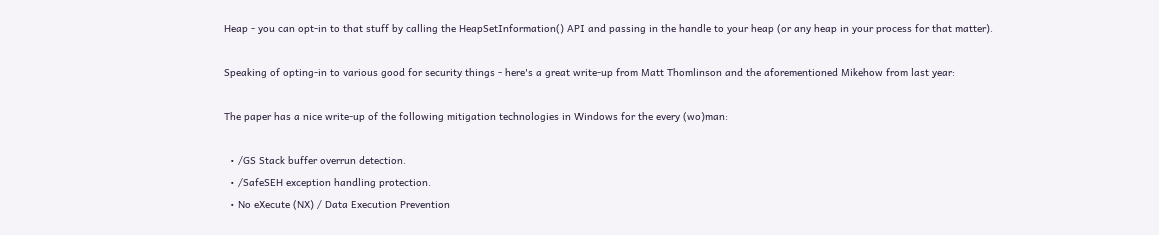Heap - you can opt-in to that stuff by calling the HeapSetInformation() API and passing in the handle to your heap (or any heap in your process for that matter).

Speaking of opting-in to various good for security things - here's a great write-up from Matt Thomlinson and the aforementioned Mikehow from last year:

The paper has a nice write-up of the following mitigation technologies in Windows for the every (wo)man:

  • /GS Stack buffer overrun detection.
  • /SafeSEH exception handling protection.
  • No eXecute (NX) / Data Execution Prevention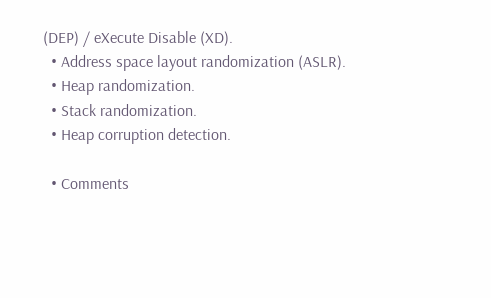(DEP) / eXecute Disable (XD).
  • Address space layout randomization (ASLR).
  • Heap randomization.
  • Stack randomization.
  • Heap corruption detection.

  • Comments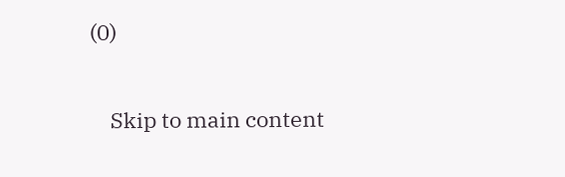(0)

    Skip to main content